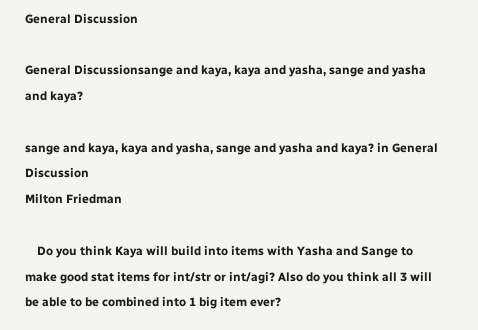General Discussion

General Discussionsange and kaya, kaya and yasha, sange and yasha and kaya?

sange and kaya, kaya and yasha, sange and yasha and kaya? in General Discussion
Milton Friedman

    Do you think Kaya will build into items with Yasha and Sange to make good stat items for int/str or int/agi? Also do you think all 3 will be able to be combined into 1 big item ever?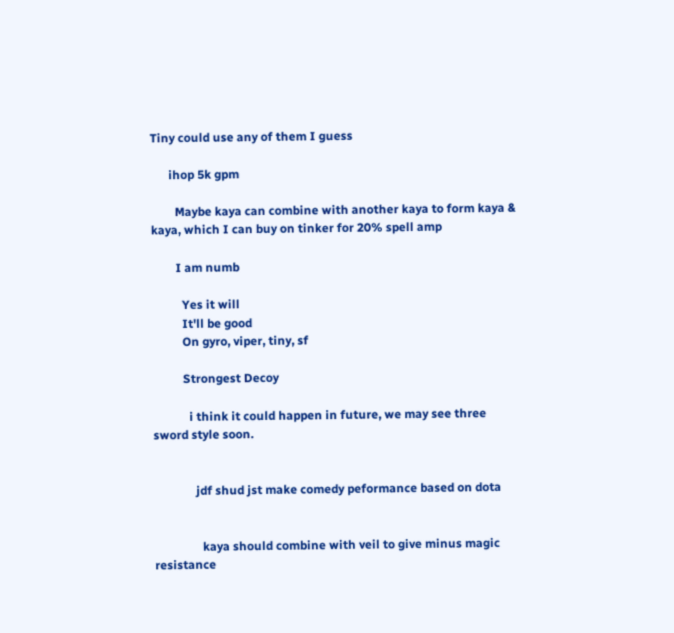Tiny could use any of them I guess

      ihop 5k gpm

        Maybe kaya can combine with another kaya to form kaya & kaya, which I can buy on tinker for 20% spell amp

        I am numb

          Yes it will
          It'll be good
          On gyro, viper, tiny, sf

          Strongest Decoy

            i think it could happen in future, we may see three sword style soon.


              jdf shud jst make comedy peformance based on dota


                kaya should combine with veil to give minus magic resistance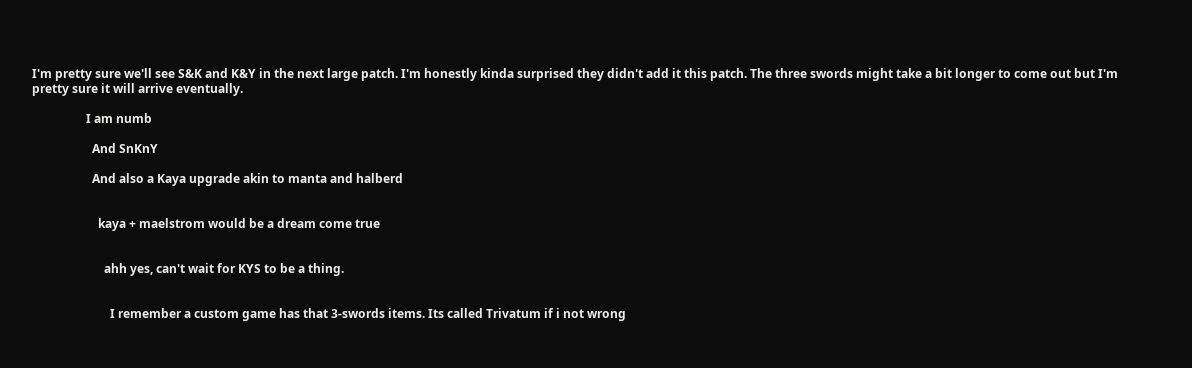I'm pretty sure we'll see S&K and K&Y in the next large patch. I'm honestly kinda surprised they didn't add it this patch. The three swords might take a bit longer to come out but I'm pretty sure it will arrive eventually.

                  I am numb

                    And SnKnY

                    And also a Kaya upgrade akin to manta and halberd


                      kaya + maelstrom would be a dream come true


                        ahh yes, can't wait for KYS to be a thing.


                          I remember a custom game has that 3-swords items. Its called Trivatum if i not wrong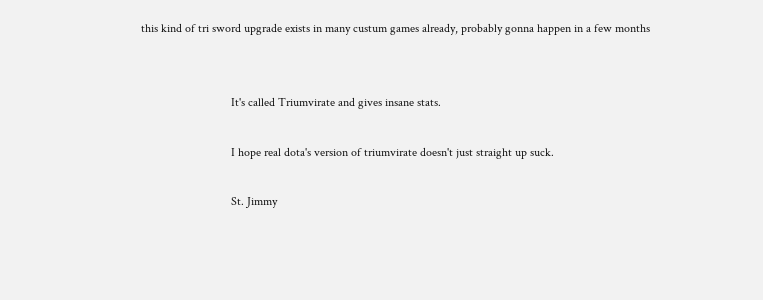this kind of tri sword upgrade exists in many custum games already, probably gonna happen in a few months


                              It's called Triumvirate and gives insane stats.

                              I hope real dota's version of triumvirate doesn't just straight up suck.

                              St. Jimmy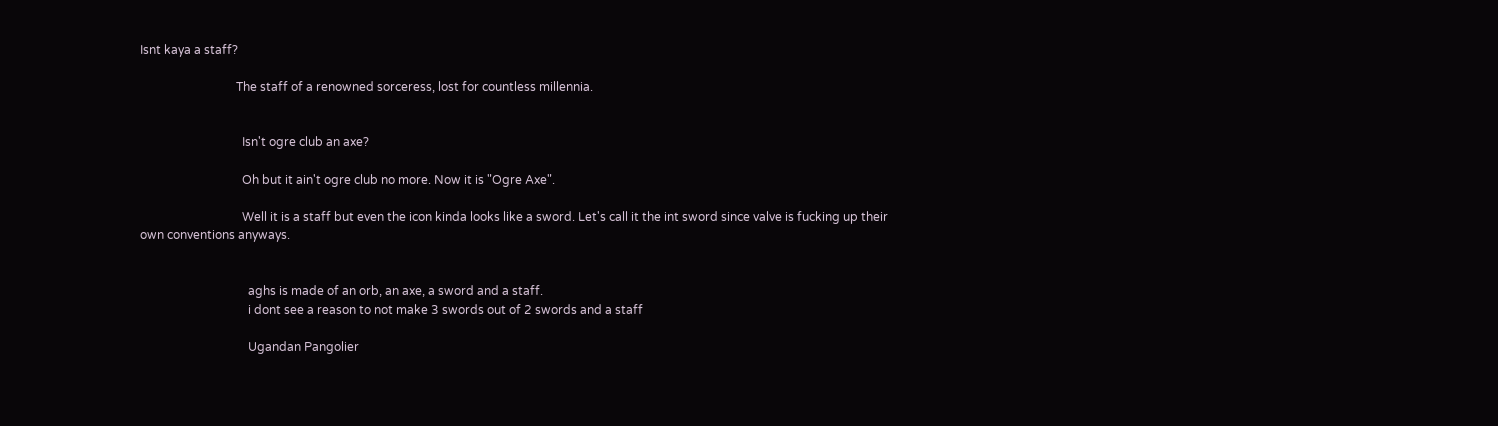Isnt kaya a staff?

                                The staff of a renowned sorceress, lost for countless millennia.


                                  Isn't ogre club an axe?

                                  Oh but it ain't ogre club no more. Now it is "Ogre Axe".

                                  Well it is a staff but even the icon kinda looks like a sword. Let's call it the int sword since valve is fucking up their own conventions anyways.


                                    aghs is made of an orb, an axe, a sword and a staff.
                                    i dont see a reason to not make 3 swords out of 2 swords and a staff

                                    Ugandan Pangolier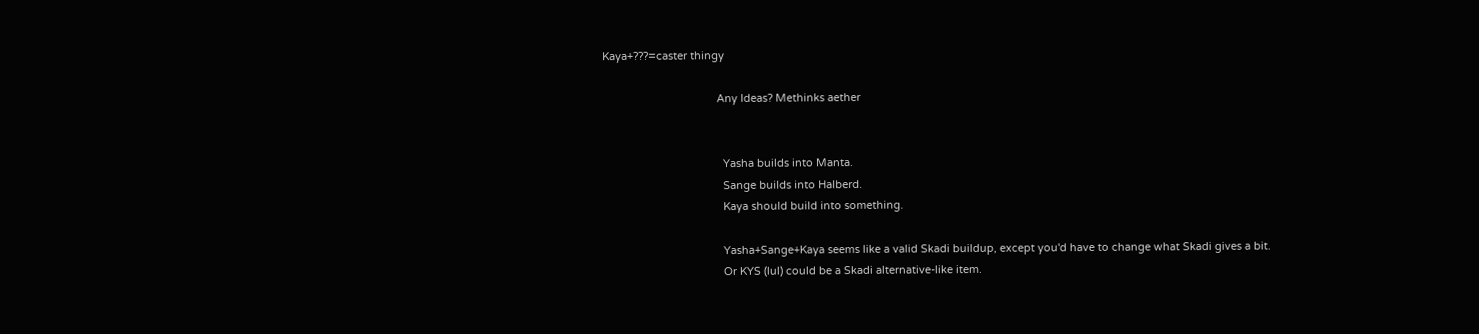Kaya+???=caster thingy

                                      Any Ideas? Methinks aether


                                        Yasha builds into Manta.
                                        Sange builds into Halberd.
                                        Kaya should build into something.

                                        Yasha+Sange+Kaya seems like a valid Skadi buildup, except you'd have to change what Skadi gives a bit.
                                        Or KYS (lul) could be a Skadi alternative-like item.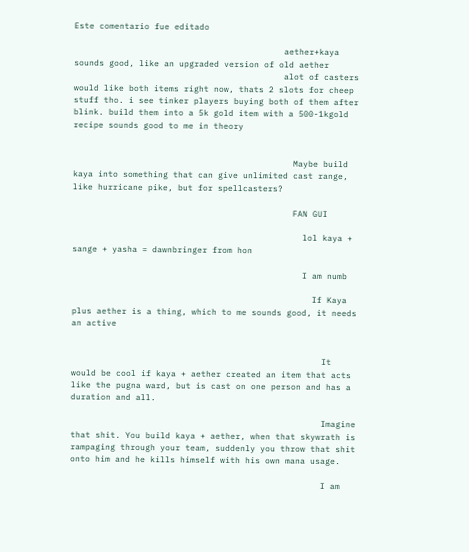Este comentario fue editado

                                          aether+kaya sounds good, like an upgraded version of old aether
                                          alot of casters would like both items right now, thats 2 slots for cheep stuff tho. i see tinker players buying both of them after blink. build them into a 5k gold item with a 500-1kgold recipe sounds good to me in theory


                                            Maybe build kaya into something that can give unlimited cast range, like hurricane pike, but for spellcasters?

                                            FAN GUI

                                              lol kaya + sange + yasha = dawnbringer from hon

                                              I am numb

                                                If Kaya plus aether is a thing, which to me sounds good, it needs an active


                                                  It would be cool if kaya + aether created an item that acts like the pugna ward, but is cast on one person and has a duration and all.

                                                  Imagine that shit. You build kaya + aether, when that skywrath is rampaging through your team, suddenly you throw that shit onto him and he kills himself with his own mana usage.

                                                  I am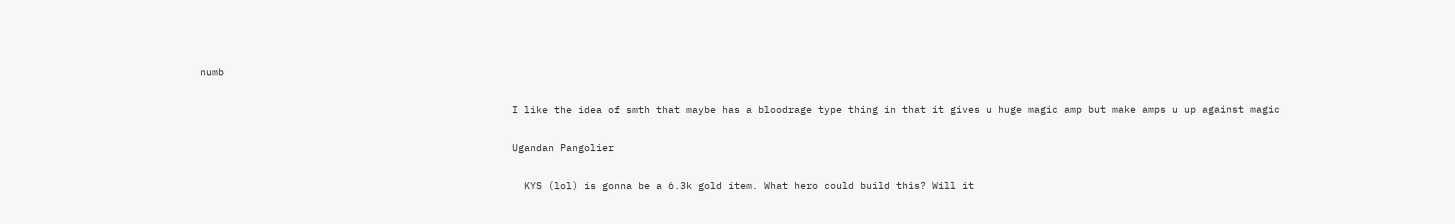numb

                                                    I like the idea of smth that maybe has a bloodrage type thing in that it gives u huge magic amp but make amps u up against magic

                                                    Ugandan Pangolier

                                                      KYS (lol) is gonna be a 6.3k gold item. What hero could build this? Will it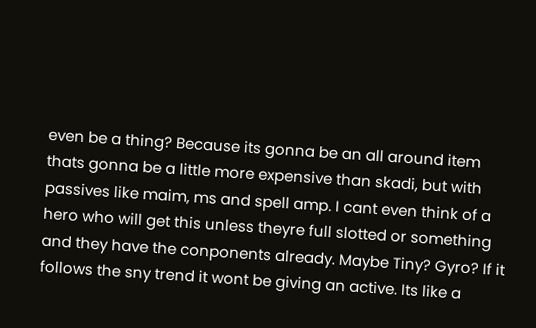even be a thing? Because its gonna be an all around item thats gonna be a little more expensive than skadi, but with passives like maim, ms and spell amp. I cant even think of a hero who will get this unless theyre full slotted or something and they have the conponents already. Maybe Tiny? Gyro? If it follows the sny trend it wont be giving an active. Its like a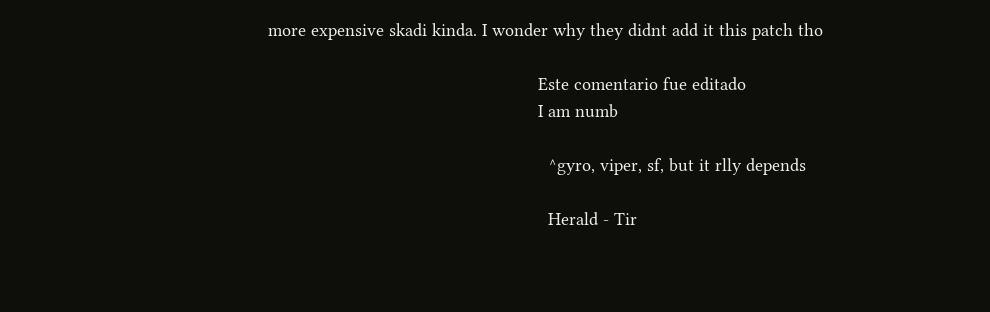more expensive skadi kinda. I wonder why they didnt add it this patch tho

                                                      Este comentario fue editado
                                                      I am numb

                                                        ^gyro, viper, sf, but it rlly depends

                                                        Herald - Tir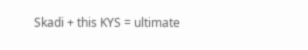Skadi + this KYS = ultimate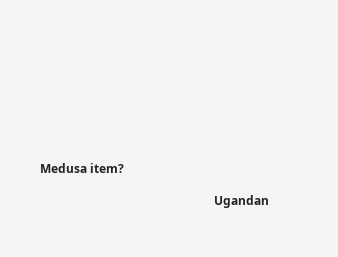Medusa item?

                                                          Ugandan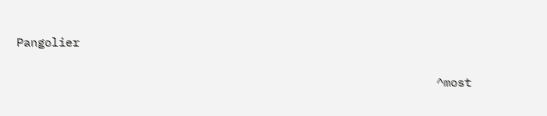Pangolier

                                                            ^most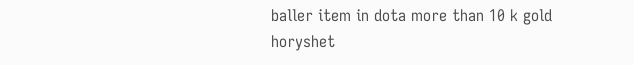baller item in dota more than 10 k gold horyshet